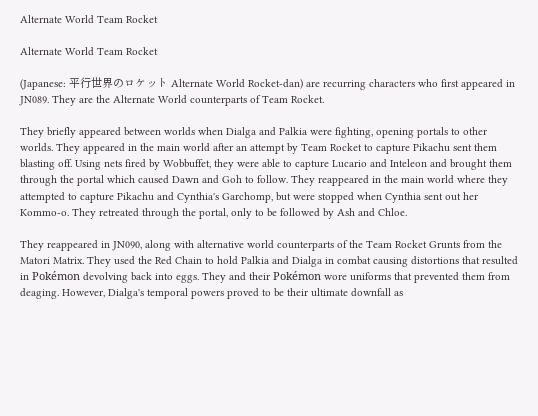Alternate World Team Rocket

Alternate World Team Rocket

(Japanese: 平行世界のロケット Alternate World Rocket-dan) are recurring characters who first appeared in JN089. They are the Alternate World counterparts of Team Rocket.

They briefly appeared between worlds when Dialga and Palkia were fighting, opening portals to other worlds. They appeared in the main world after an attempt by Team Rocket to capture Pikachu sent them blasting off. Using nets fired by Wobbuffet, they were able to capture Lucario and Inteleon and brought them through the portal which caused Dawn and Goh to follow. They reappeared in the main world where they attempted to capture Pikachu and Cynthia's Garchomp, but were stopped when Cynthia sent out her Kommo-o. They retreated through the portal, only to be followed by Ash and Chloe.

They reappeared in JN090, along with alternative world counterparts of the Team Rocket Grunts from the Matori Matrix. They used the Red Chain to hold Palkia and Dialga in combat causing distortions that resulted in Pokémon devolving back into eggs. They and their Pokémon wore uniforms that prevented them from deaging. However, Dialga's temporal powers proved to be their ultimate downfall as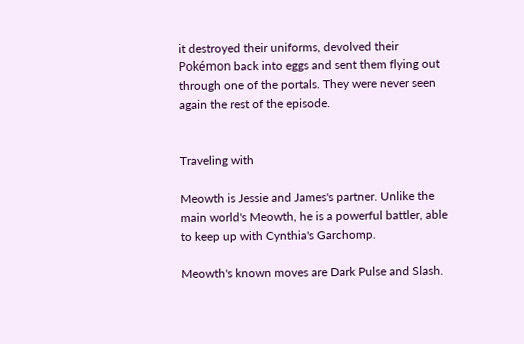it destroyed their uniforms, devolved their Pokémon back into eggs and sent them flying out through one of the portals. They were never seen again the rest of the episode.


Traveling with

Meowth is Jessie and James's partner. Unlike the main world's Meowth, he is a powerful battler, able to keep up with Cynthia's Garchomp.

Meowth's known moves are Dark Pulse and Slash.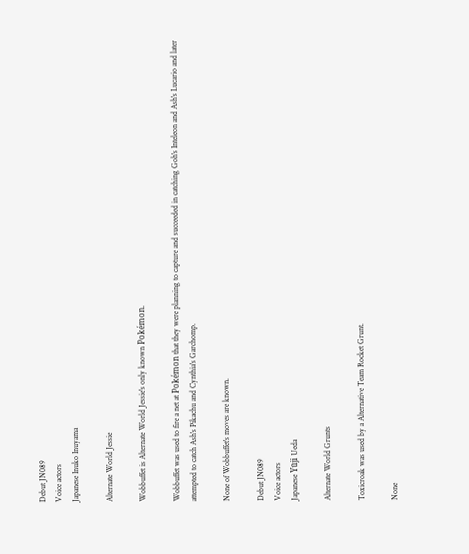Debut JN089
Voice actors
Japanese Inuko Inuyama

Alternate World Jessie

Wobbuffet is Alternate World Jessie's only known Pokémon.

Wobbuffet was used to fire a net at Pokémon that they were planning to capture and succeeded in catching Goh's Inteleon and Ash's Lucario and later attempted to catch Ash's Pikachu and Cynthia's Garchomp.

None of Wobbuffet's moves are known.

Debut JN089
Voice actors
Japanese Yūji Ueda

Alternate World Grunts

Toxicroak was used by a Alternative Team Rocket Grunt.

None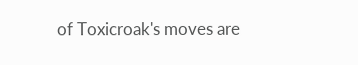of Toxicroak's moves are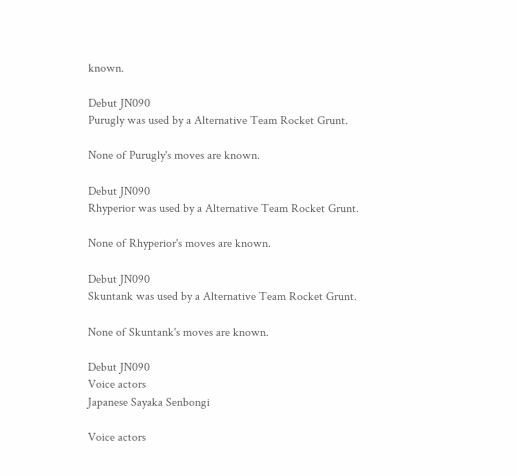known.

Debut JN090
Purugly was used by a Alternative Team Rocket Grunt.

None of Purugly's moves are known.

Debut JN090
Rhyperior was used by a Alternative Team Rocket Grunt.

None of Rhyperior's moves are known.

Debut JN090
Skuntank was used by a Alternative Team Rocket Grunt.

None of Skuntank's moves are known.

Debut JN090
Voice actors
Japanese Sayaka Senbongi

Voice actors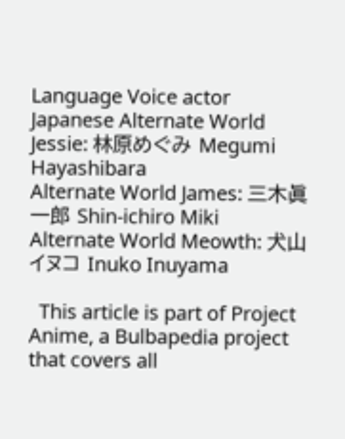Language Voice actor
Japanese Alternate World Jessie: 林原めぐみ Megumi Hayashibara
Alternate World James: 三木眞一郎 Shin-ichiro Miki
Alternate World Meowth: 犬山イヌコ Inuko Inuyama

  This article is part of Project Anime, a Bulbapedia project that covers all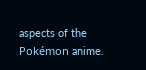aspects of the Pokémon anime.